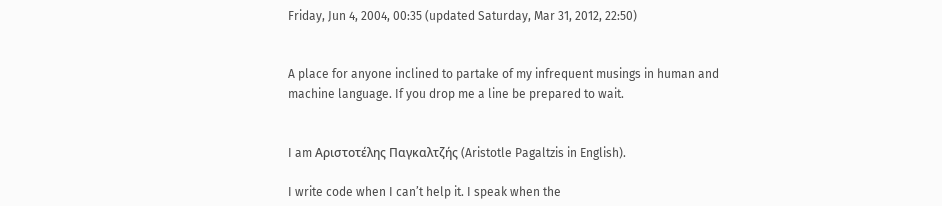Friday, Jun 4, 2004, 00:35 (updated Saturday, Mar 31, 2012, 22:50)


A place for anyone inclined to partake of my infrequent musings in human and machine language. If you drop me a line be prepared to wait.


I am Αριστοτέλης Παγκαλτζής (Aristotle Pagaltzis in English).

I write code when I can’t help it. I speak when the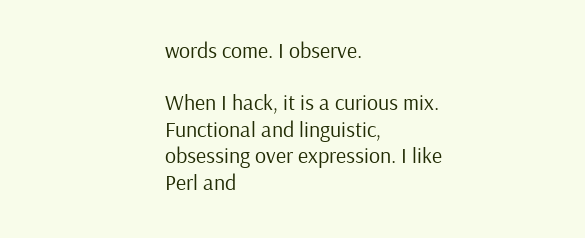words come. I observe.

When I hack, it is a curious mix. Functional and linguistic, obsessing over expression. I like Perl and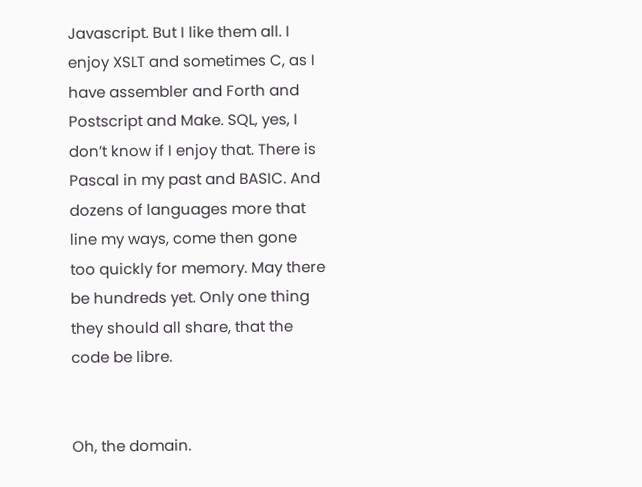Javascript. But I like them all. I enjoy XSLT and sometimes C, as I have assembler and Forth and Postscript and Make. SQL, yes, I don’t know if I enjoy that. There is Pascal in my past and BASIC. And dozens of languages more that line my ways, come then gone too quickly for memory. May there be hundreds yet. Only one thing they should all share, that the code be libre.


Oh, the domain.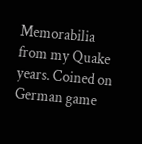Memorabilia from my Quake years. Coined on German game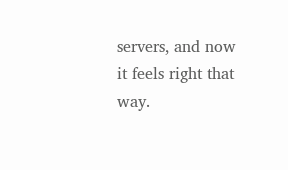servers, and now it feels right that way.